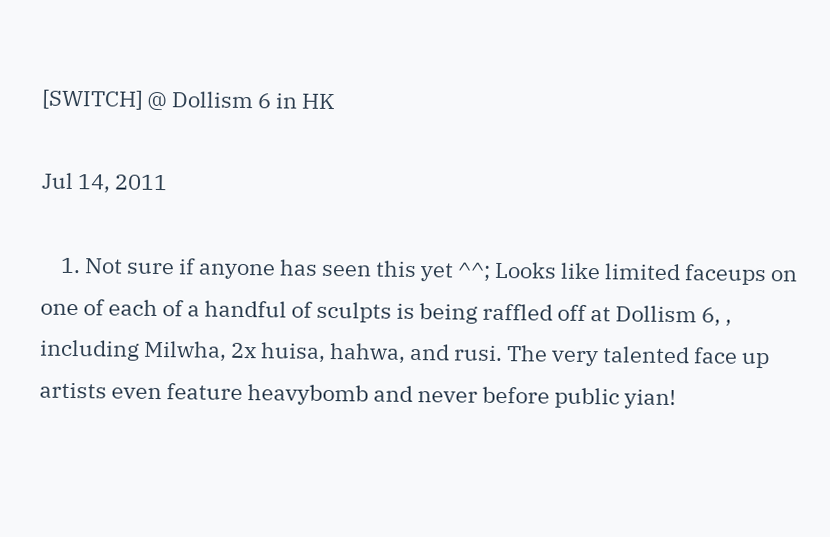[SWITCH] @ Dollism 6 in HK

Jul 14, 2011

    1. Not sure if anyone has seen this yet ^^; Looks like limited faceups on one of each of a handful of sculpts is being raffled off at Dollism 6, , including Milwha, 2x huisa, hahwa, and rusi. The very talented face up artists even feature heavybomb and never before public yian!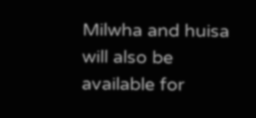Milwha and huisa will also be available for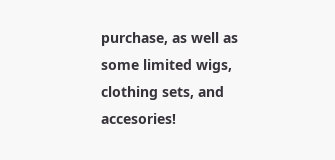purchase, as well as some limited wigs, clothing sets, and accesories!